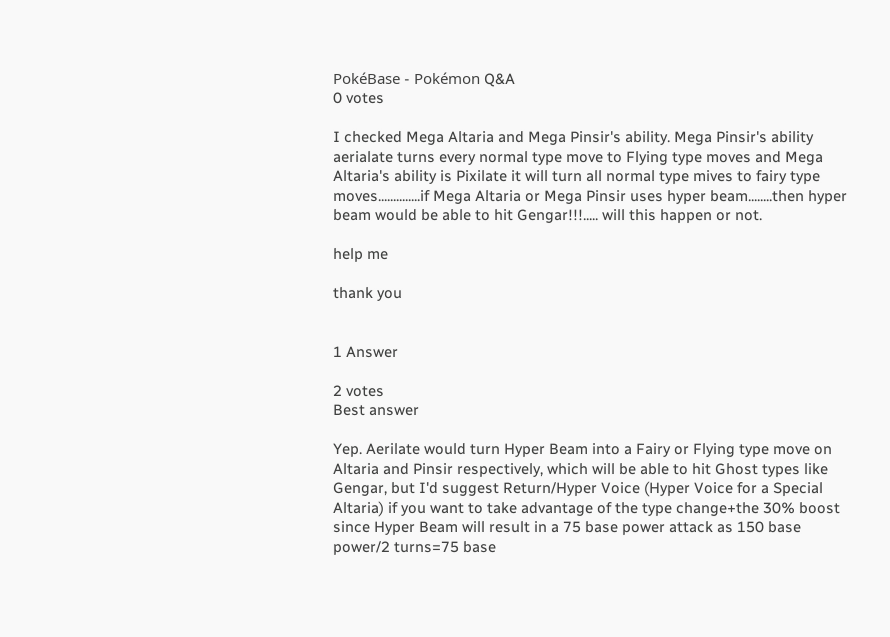PokéBase - Pokémon Q&A
0 votes

I checked Mega Altaria and Mega Pinsir's ability. Mega Pinsir's ability aerialate turns every normal type move to Flying type moves and Mega Altaria's ability is Pixilate it will turn all normal type mives to fairy type moves..............if Mega Altaria or Mega Pinsir uses hyper beam........then hyper beam would be able to hit Gengar!!!..... will this happen or not.

help me

thank you


1 Answer

2 votes
Best answer

Yep. Aerilate would turn Hyper Beam into a Fairy or Flying type move on Altaria and Pinsir respectively, which will be able to hit Ghost types like Gengar, but I'd suggest Return/Hyper Voice (Hyper Voice for a Special Altaria) if you want to take advantage of the type change+the 30% boost since Hyper Beam will result in a 75 base power attack as 150 base power/2 turns=75 base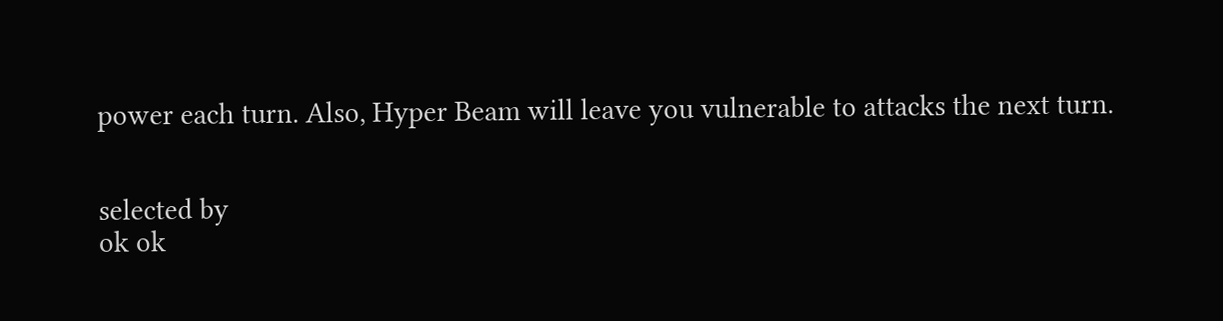power each turn. Also, Hyper Beam will leave you vulnerable to attacks the next turn.


selected by
ok ok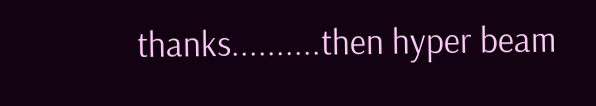thanks..........then hyper beam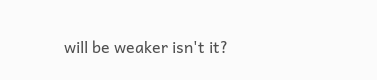will be weaker isn't it?